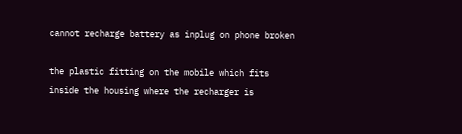cannot recharge battery as inplug on phone broken

the plastic fitting on the mobile which fits inside the housing where the recharger is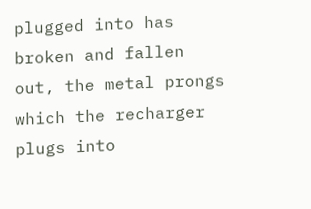plugged into has broken and fallen out, the metal prongs which the recharger plugs into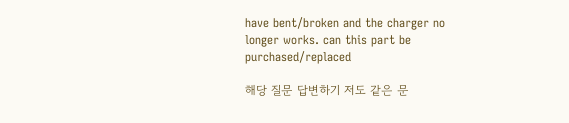have bent/broken and the charger no longer works. can this part be purchased/replaced

해당 질문 답변하기 저도 같은 문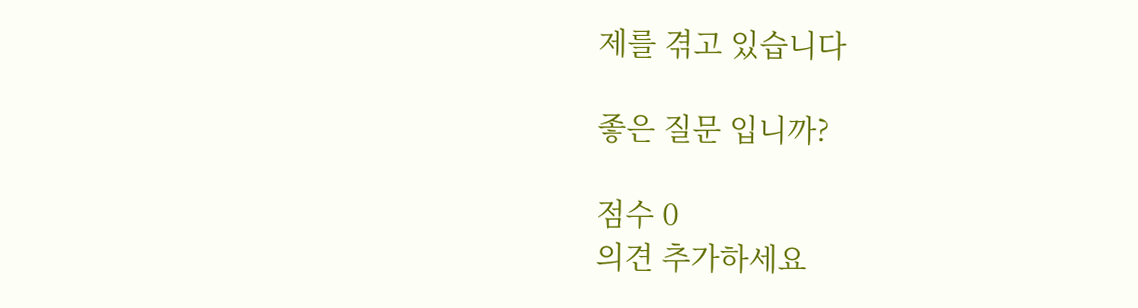제를 겪고 있습니다

좋은 질문 입니까?

점수 0
의견 추가하세요